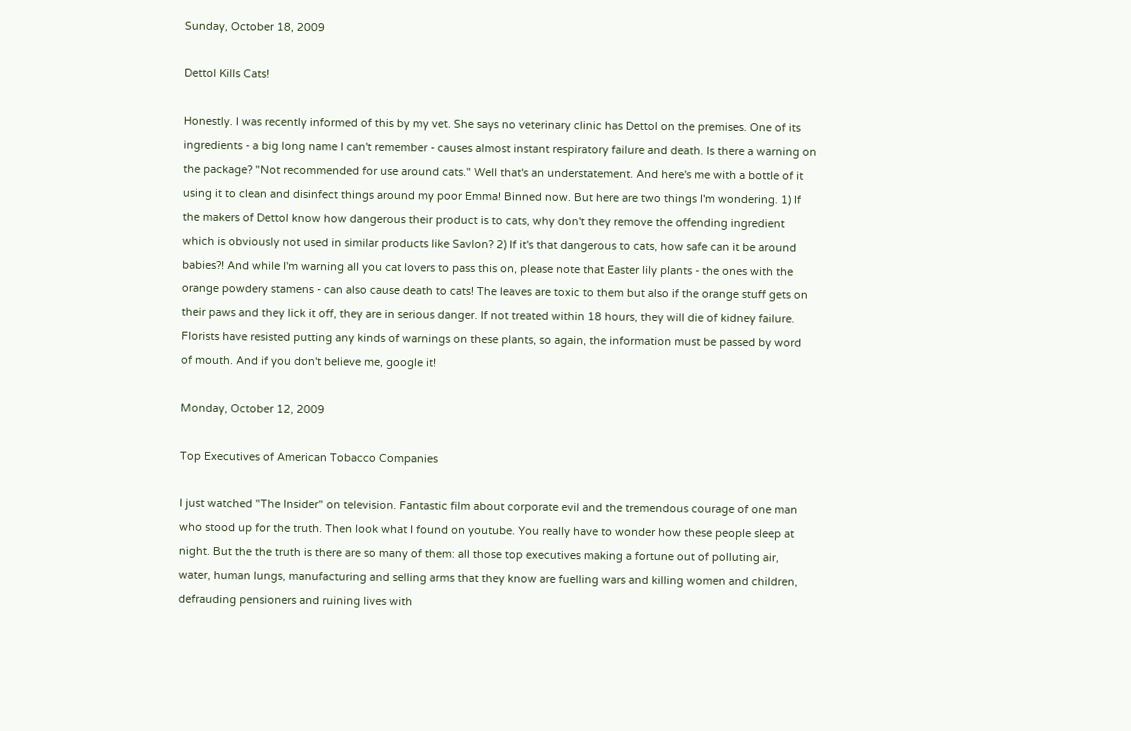Sunday, October 18, 2009

Dettol Kills Cats!

Honestly. I was recently informed of this by my vet. She says no veterinary clinic has Dettol on the premises. One of its ingredients - a big long name I can't remember - causes almost instant respiratory failure and death. Is there a warning on the package? "Not recommended for use around cats." Well that's an understatement. And here's me with a bottle of it using it to clean and disinfect things around my poor Emma! Binned now. But here are two things I'm wondering. 1) If the makers of Dettol know how dangerous their product is to cats, why don't they remove the offending ingredient which is obviously not used in similar products like Savlon? 2) If it's that dangerous to cats, how safe can it be around babies?! And while I'm warning all you cat lovers to pass this on, please note that Easter lily plants - the ones with the orange powdery stamens - can also cause death to cats! The leaves are toxic to them but also if the orange stuff gets on their paws and they lick it off, they are in serious danger. If not treated within 18 hours, they will die of kidney failure. Florists have resisted putting any kinds of warnings on these plants, so again, the information must be passed by word of mouth. And if you don't believe me, google it!

Monday, October 12, 2009

Top Executives of American Tobacco Companies

I just watched "The Insider" on television. Fantastic film about corporate evil and the tremendous courage of one man who stood up for the truth. Then look what I found on youtube. You really have to wonder how these people sleep at night. But the the truth is there are so many of them: all those top executives making a fortune out of polluting air, water, human lungs, manufacturing and selling arms that they know are fuelling wars and killing women and children, defrauding pensioners and ruining lives with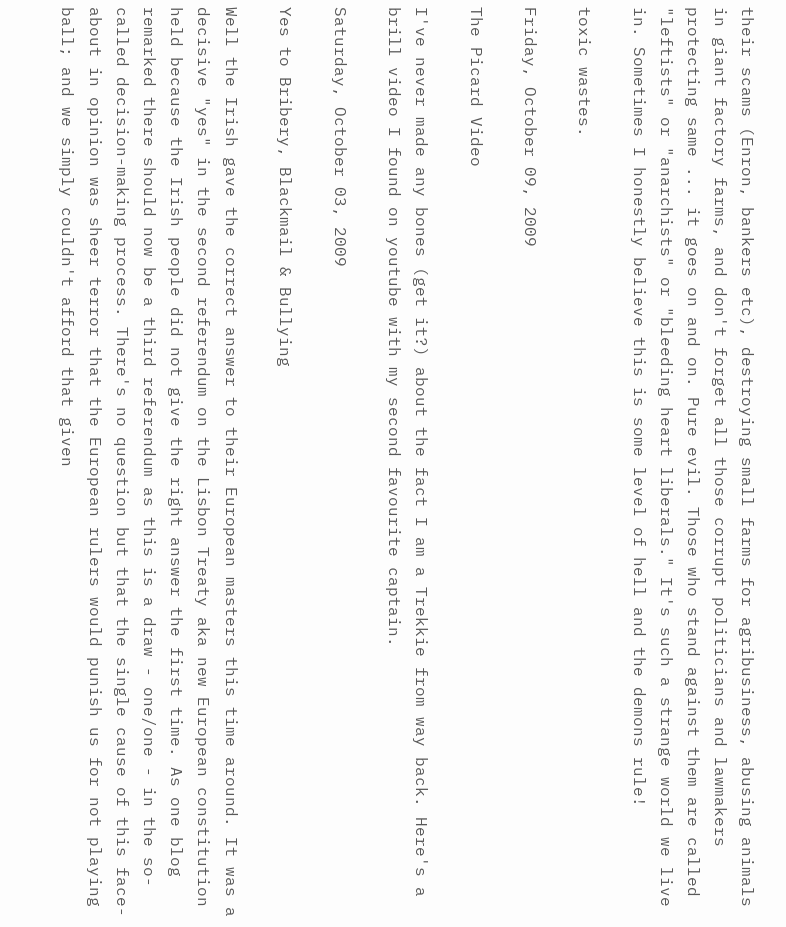their scams (Enron, bankers etc), destroying small farms for agribusiness, abusing animals in giant factory farms, and don't forget all those corrupt politicians and lawmakers protecting same ... it goes on and on. Pure evil. Those who stand against them are called "leftists" or "anarchists" or "bleeding heart liberals." It's such a strange world we live in. Sometimes I honestly believe this is some level of hell and the demons rule!

toxic wastes.

Friday, October 09, 2009

The Picard Video

I've never made any bones (get it?) about the fact I am a Trekkie from way back. Here's a brill video I found on youtube with my second favourite captain.

Saturday, October 03, 2009

Yes to Bribery, Blackmail & Bullying

Well the Irish gave the correct answer to their European masters this time around. It was a decisive "yes" in the second referendum on the Lisbon Treaty aka new European constitution held because the Irish people did not give the right answer the first time. As one blog remarked there should now be a third referendum as this is a draw - one/one - in the so-called decision-making process. There's no question but that the single cause of this face-about in opinion was sheer terror that the European rulers would punish us for not playing ball; and we simply couldn't afford that given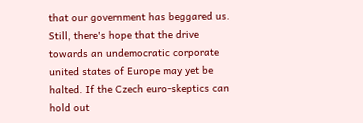that our government has beggared us. Still, there's hope that the drive towards an undemocratic corporate united states of Europe may yet be halted. If the Czech euro-skeptics can hold out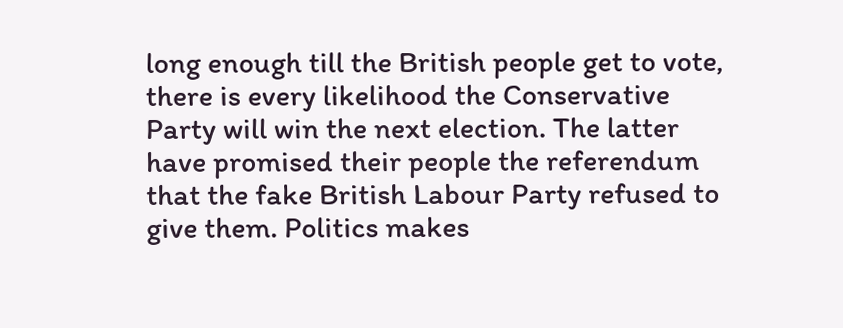long enough till the British people get to vote, there is every likelihood the Conservative Party will win the next election. The latter have promised their people the referendum that the fake British Labour Party refused to give them. Politics makes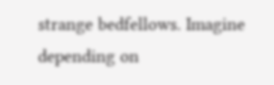strange bedfellows. Imagine depending on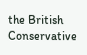the British Conservative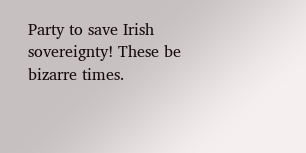Party to save Irish sovereignty! These be bizarre times.